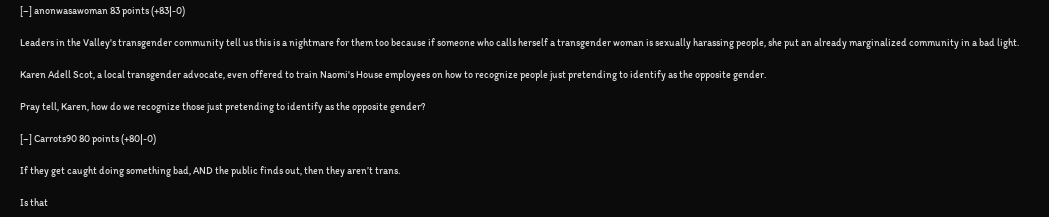[–] anonwasawoman 83 points (+83|-0)

Leaders in the Valley's transgender community tell us this is a nightmare for them too because if someone who calls herself a transgender woman is sexually harassing people, she put an already marginalized community in a bad light.

Karen Adell Scot, a local transgender advocate, even offered to train Naomi's House employees on how to recognize people just pretending to identify as the opposite gender.

Pray tell, Karen, how do we recognize those just pretending to identify as the opposite gender?

[–] Carrots90 80 points (+80|-0)

If they get caught doing something bad, AND the public finds out, then they aren’t trans.

Is that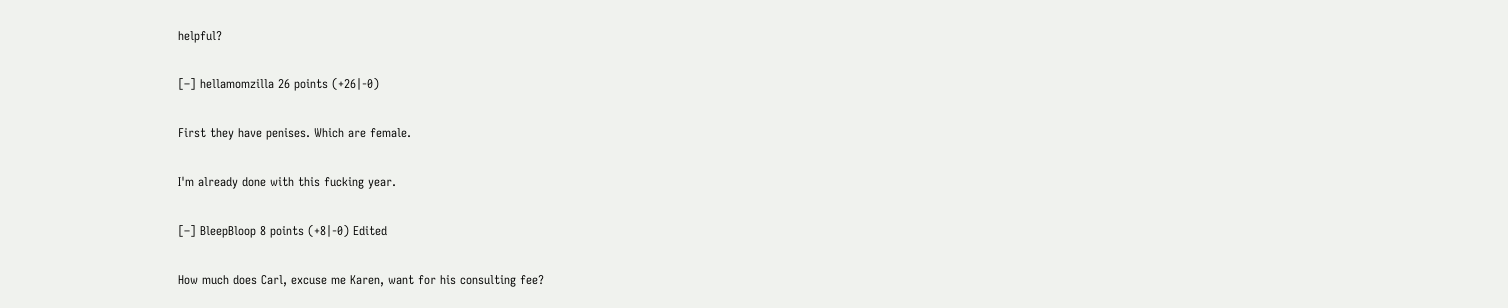helpful?

[–] hellamomzilla 26 points (+26|-0)

First they have penises. Which are female.

I'm already done with this fucking year.

[–] BleepBloop 8 points (+8|-0) Edited

How much does Carl, excuse me Karen, want for his consulting fee?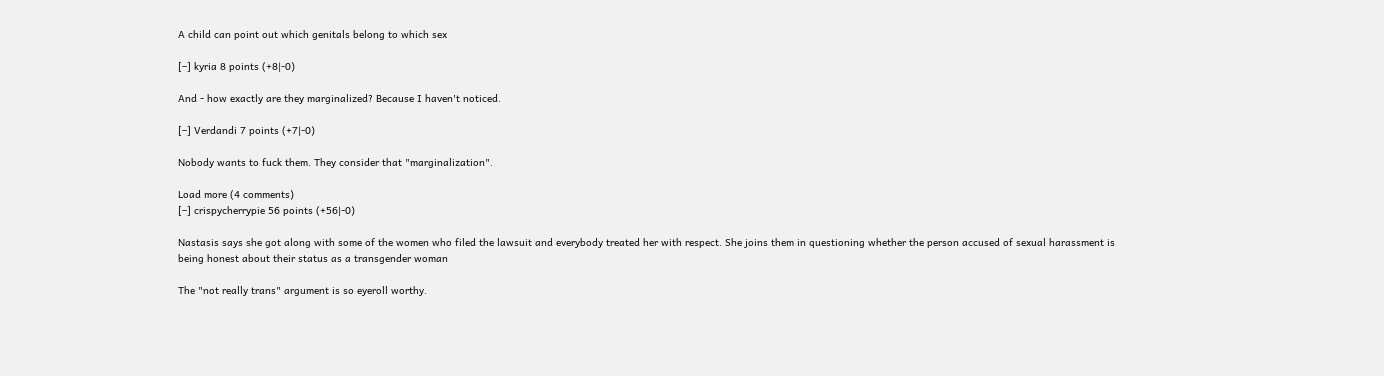A child can point out which genitals belong to which sex

[–] kyria 8 points (+8|-0)

And - how exactly are they marginalized? Because I haven't noticed.

[–] Verdandi 7 points (+7|-0)

Nobody wants to fuck them. They consider that "marginalization".

Load more (4 comments)
[–] crispycherrypie 56 points (+56|-0)

Nastasis says she got along with some of the women who filed the lawsuit and everybody treated her with respect. She joins them in questioning whether the person accused of sexual harassment is being honest about their status as a transgender woman

The "not really trans" argument is so eyeroll worthy.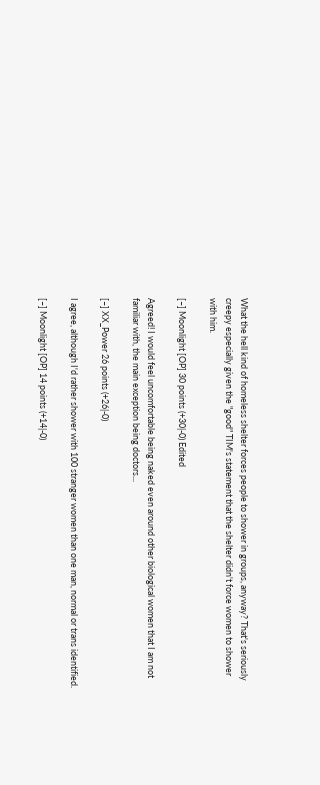What the hell kind of homeless shelter forces people to shower in groups, anyway? That's seriously creepy especially given the "good" TIM's statement that the shelter didn't force women to shower with him.

[–] Moonlight [OP] 30 points (+30|-0) Edited

Agreed! I would feel uncomfortable being naked even around other biological women that I am not familiar with, the main exception being doctors...

[–] XX_Power 26 points (+26|-0)

I agree, although I'd rather shower with 100 stranger women than one man, normal or trans identified.

[–] Moonlight [OP] 14 points (+14|-0)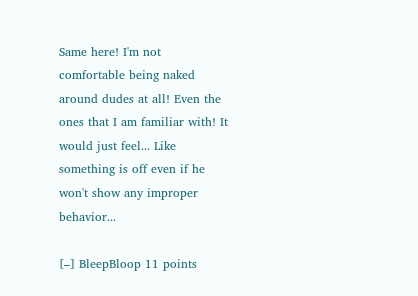Same here! I'm not comfortable being naked around dudes at all! Even the ones that I am familiar with! It would just feel... Like something is off even if he won't show any improper behavior...

[–] BleepBloop 11 points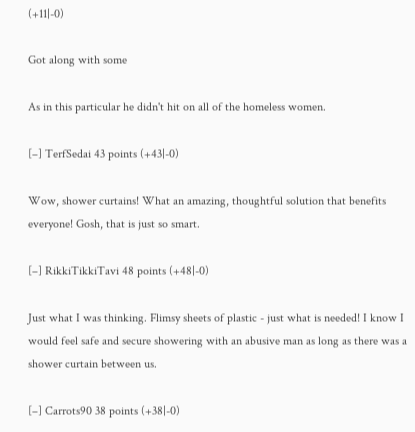(+11|-0)

Got along with some

As in this particular he didn't hit on all of the homeless women.

[–] TerfSedai 43 points (+43|-0)

Wow, shower curtains! What an amazing, thoughtful solution that benefits everyone! Gosh, that is just so smart.

[–] RikkiTikkiTavi 48 points (+48|-0)

Just what I was thinking. Flimsy sheets of plastic - just what is needed! I know I would feel safe and secure showering with an abusive man as long as there was a shower curtain between us.

[–] Carrots90 38 points (+38|-0)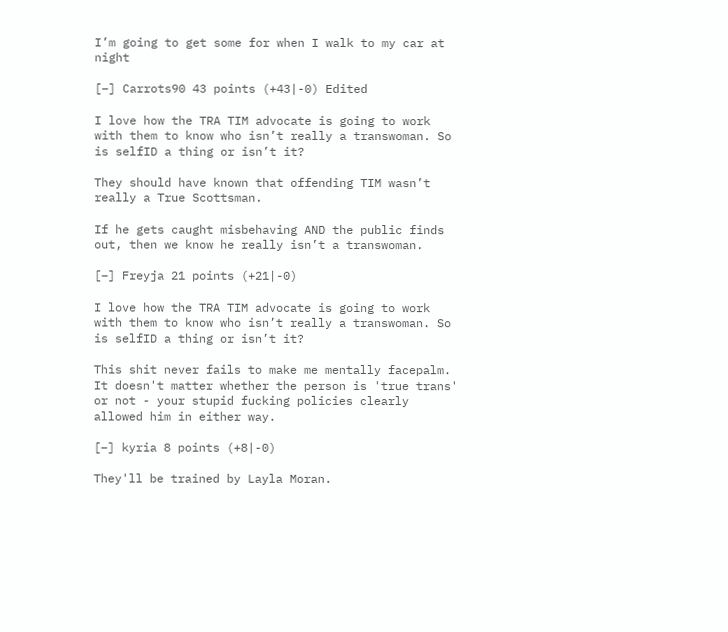I’m going to get some for when I walk to my car at night

[–] Carrots90 43 points (+43|-0) Edited

I love how the TRA TIM advocate is going to work with them to know who isn’t really a transwoman. So is selfID a thing or isn’t it?

They should have known that offending TIM wasn’t really a True Scottsman.

If he gets caught misbehaving AND the public finds out, then we know he really isn’t a transwoman.

[–] Freyja 21 points (+21|-0)

I love how the TRA TIM advocate is going to work with them to know who isn’t really a transwoman. So is selfID a thing or isn’t it?

This shit never fails to make me mentally facepalm. It doesn't matter whether the person is 'true trans' or not - your stupid fucking policies clearly allowed him in either way.

[–] kyria 8 points (+8|-0)

They'll be trained by Layla Moran.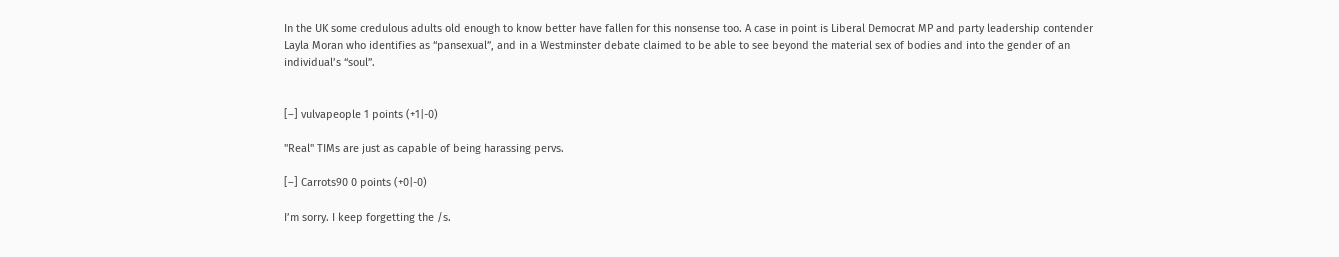In the UK some credulous adults old enough to know better have fallen for this nonsense too. A case in point is Liberal Democrat MP and party leadership contender Layla Moran who identifies as “pansexual”, and in a Westminster debate claimed to be able to see beyond the material sex of bodies and into the gender of an individual’s “soul”.


[–] vulvapeople 1 points (+1|-0)

"Real" TIMs are just as capable of being harassing pervs.

[–] Carrots90 0 points (+0|-0)

I’m sorry. I keep forgetting the /s.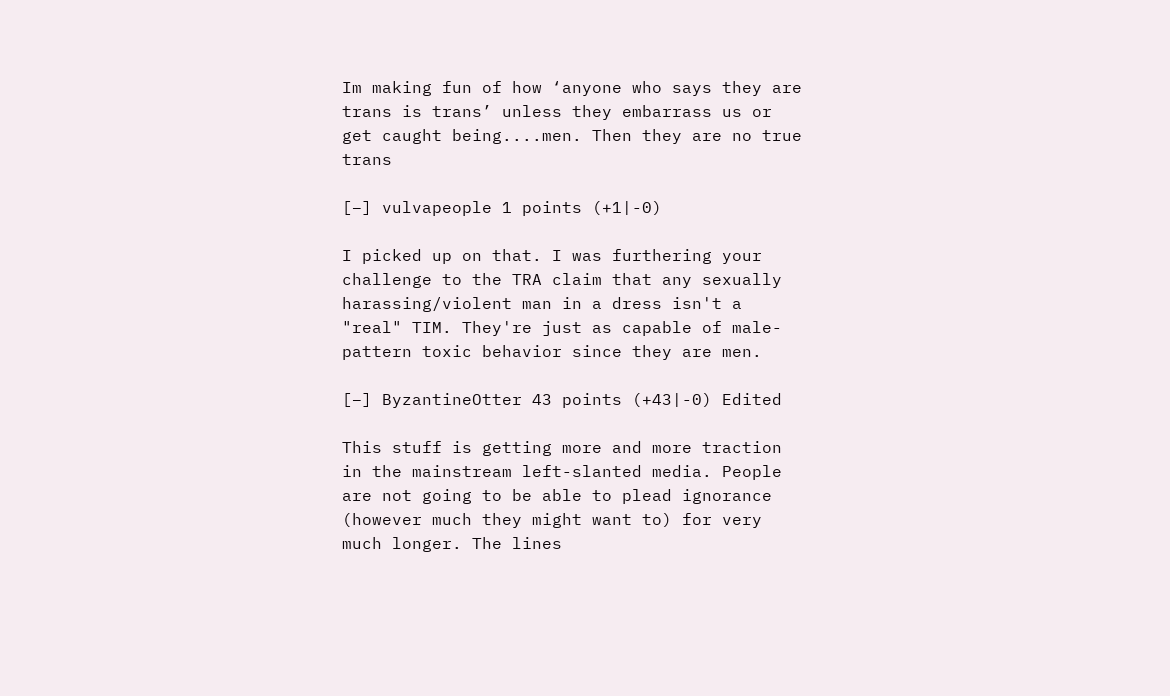Im making fun of how ‘anyone who says they are trans is trans’ unless they embarrass us or get caught being....men. Then they are no true trans

[–] vulvapeople 1 points (+1|-0)

I picked up on that. I was furthering your challenge to the TRA claim that any sexually harassing/violent man in a dress isn't a "real" TIM. They're just as capable of male-pattern toxic behavior since they are men.

[–] ByzantineOtter 43 points (+43|-0) Edited

This stuff is getting more and more traction in the mainstream left-slanted media. People are not going to be able to plead ignorance (however much they might want to) for very much longer. The lines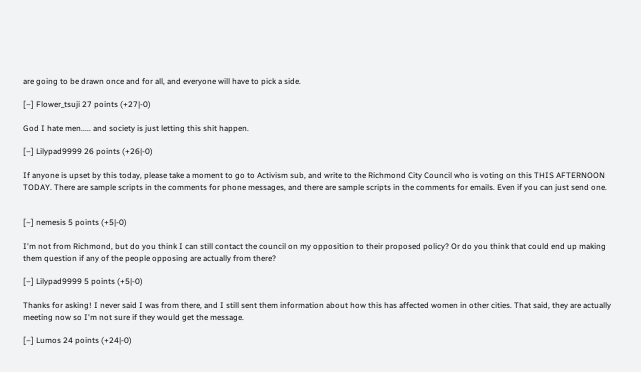are going to be drawn once and for all, and everyone will have to pick a side.

[–] Flower_tsuji 27 points (+27|-0)

God I hate men..... and society is just letting this shit happen.

[–] Lilypad9999 26 points (+26|-0)

If anyone is upset by this today, please take a moment to go to Activism sub, and write to the Richmond City Council who is voting on this THIS AFTERNOON TODAY. There are sample scripts in the comments for phone messages, and there are sample scripts in the comments for emails. Even if you can just send one.


[–] nemesis 5 points (+5|-0)

I'm not from Richmond, but do you think I can still contact the council on my opposition to their proposed policy? Or do you think that could end up making them question if any of the people opposing are actually from there?

[–] Lilypad9999 5 points (+5|-0)

Thanks for asking! I never said I was from there, and I still sent them information about how this has affected women in other cities. That said, they are actually meeting now so I'm not sure if they would get the message.

[–] Lumos 24 points (+24|-0)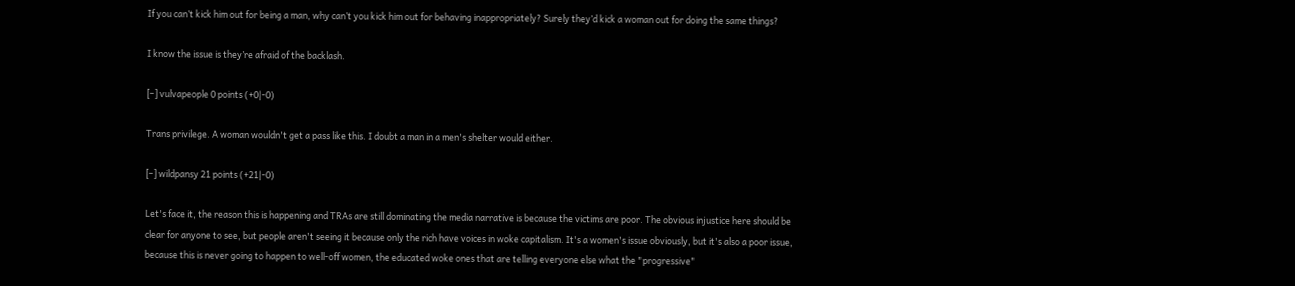If you can’t kick him out for being a man, why can’t you kick him out for behaving inappropriately? Surely they’d kick a woman out for doing the same things?

I know the issue is they’re afraid of the backlash.

[–] vulvapeople 0 points (+0|-0)

Trans privilege. A woman wouldn't get a pass like this. I doubt a man in a men's shelter would either.

[–] wildpansy 21 points (+21|-0)

Let's face it, the reason this is happening and TRAs are still dominating the media narrative is because the victims are poor. The obvious injustice here should be clear for anyone to see, but people aren't seeing it because only the rich have voices in woke capitalism. It's a women's issue obviously, but it's also a poor issue, because this is never going to happen to well-off women, the educated woke ones that are telling everyone else what the "progressive"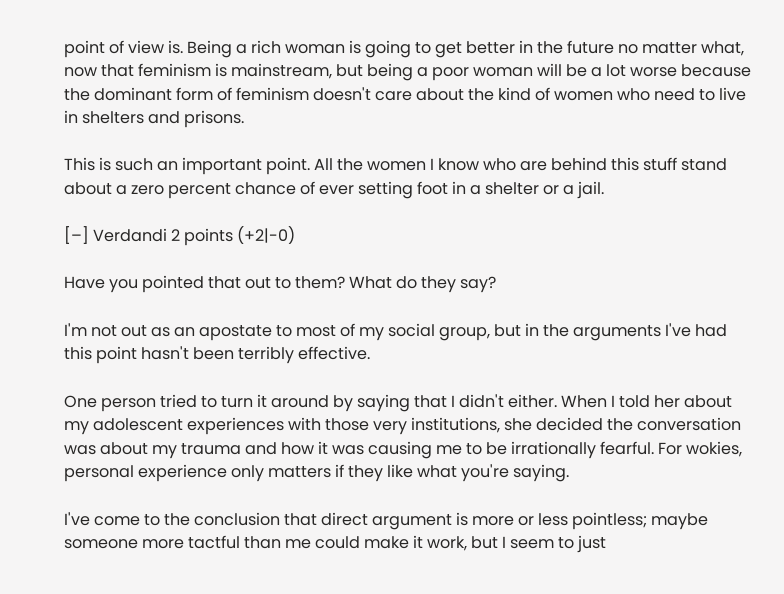point of view is. Being a rich woman is going to get better in the future no matter what, now that feminism is mainstream, but being a poor woman will be a lot worse because the dominant form of feminism doesn't care about the kind of women who need to live in shelters and prisons.

This is such an important point. All the women I know who are behind this stuff stand about a zero percent chance of ever setting foot in a shelter or a jail.

[–] Verdandi 2 points (+2|-0)

Have you pointed that out to them? What do they say?

I'm not out as an apostate to most of my social group, but in the arguments I've had this point hasn't been terribly effective.

One person tried to turn it around by saying that I didn't either. When I told her about my adolescent experiences with those very institutions, she decided the conversation was about my trauma and how it was causing me to be irrationally fearful. For wokies, personal experience only matters if they like what you're saying.

I've come to the conclusion that direct argument is more or less pointless; maybe someone more tactful than me could make it work, but I seem to just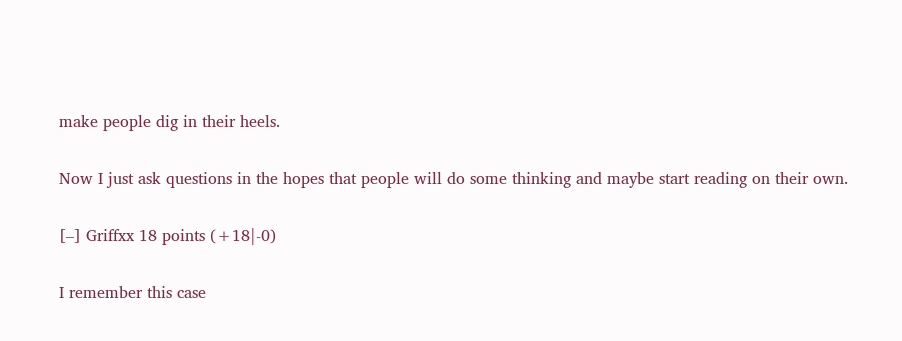make people dig in their heels.

Now I just ask questions in the hopes that people will do some thinking and maybe start reading on their own.

[–] Griffxx 18 points (+18|-0)

I remember this case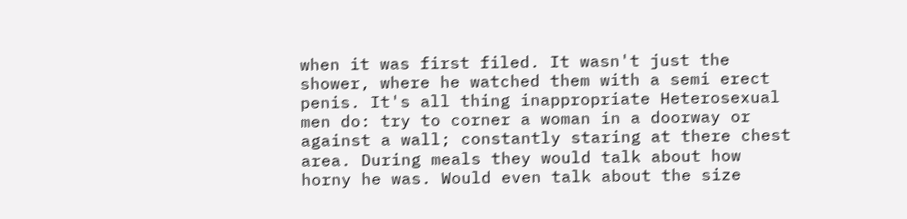when it was first filed. It wasn't just the shower, where he watched them with a semi erect penis. It's all thing inappropriate Heterosexual men do: try to corner a woman in a doorway or against a wall; constantly staring at there chest area. During meals they would talk about how horny he was. Would even talk about the size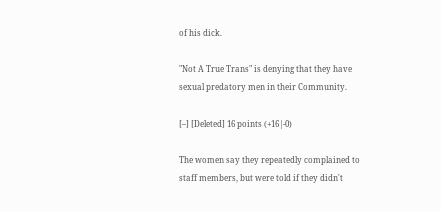of his dick.

"Not A True Trans" is denying that they have sexual predatory men in their Community.

[–] [Deleted] 16 points (+16|-0)

The women say they repeatedly complained to staff members, but were told if they didn't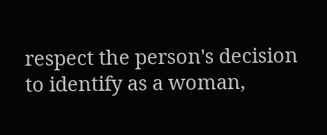respect the person's decision to identify as a woman,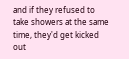and if they refused to take showers at the same time, they'd get kicked out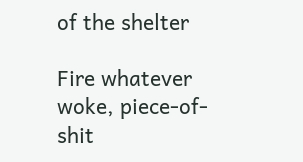of the shelter

Fire whatever woke, piece-of-shit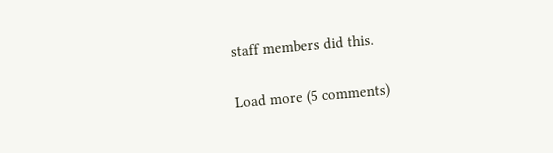staff members did this.

Load more (5 comments)